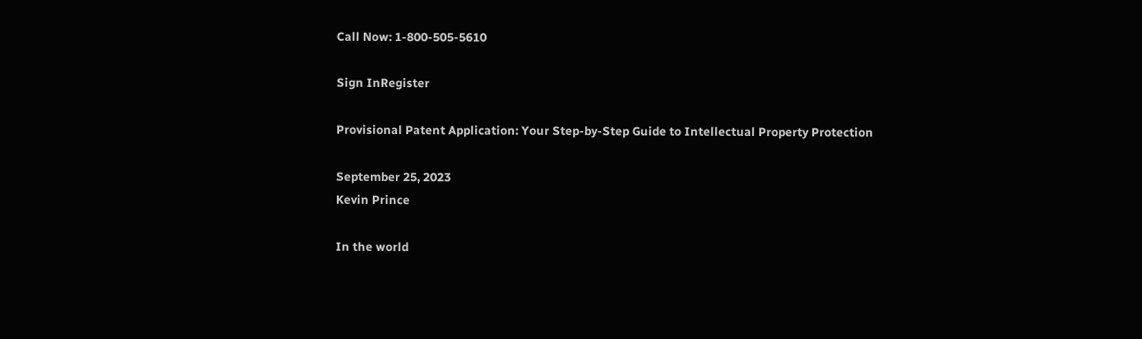Call Now: 1-800-505-5610

Sign InRegister

Provisional Patent Application: Your Step-by-Step Guide to Intellectual Property Protection

September 25, 2023
Kevin Prince

In the world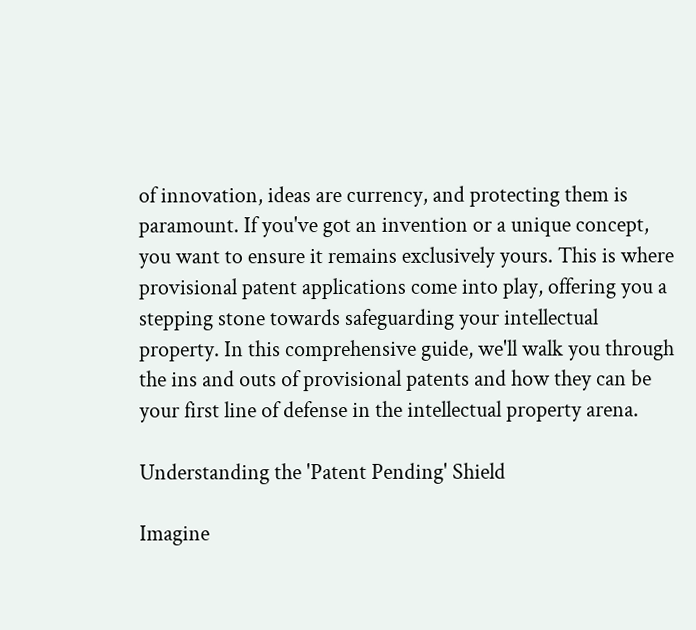of innovation, ideas are currency, and protecting them is paramount. If you've got an invention or a unique concept, you want to ensure it remains exclusively yours. This is where provisional patent applications come into play, offering you a stepping stone towards safeguarding your intellectual property. In this comprehensive guide, we'll walk you through the ins and outs of provisional patents and how they can be your first line of defense in the intellectual property arena.

Understanding the 'Patent Pending' Shield

Imagine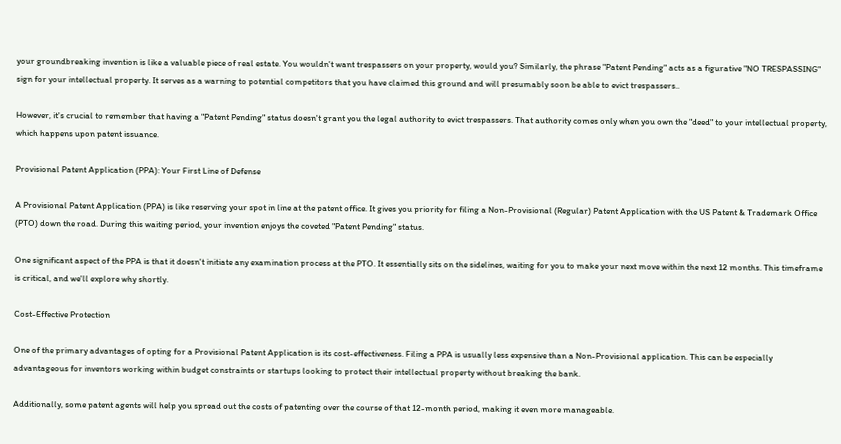your groundbreaking invention is like a valuable piece of real estate. You wouldn't want trespassers on your property, would you? Similarly, the phrase "Patent Pending" acts as a figurative "NO TRESPASSING" sign for your intellectual property. It serves as a warning to potential competitors that you have claimed this ground and will presumably soon be able to evict trespassers..

However, it's crucial to remember that having a "Patent Pending" status doesn't grant you the legal authority to evict trespassers. That authority comes only when you own the "deed" to your intellectual property, which happens upon patent issuance.

Provisional Patent Application (PPA): Your First Line of Defense

A Provisional Patent Application (PPA) is like reserving your spot in line at the patent office. It gives you priority for filing a Non-Provisional (Regular) Patent Application with the US Patent & Trademark Office (PTO) down the road. During this waiting period, your invention enjoys the coveted "Patent Pending" status.

One significant aspect of the PPA is that it doesn't initiate any examination process at the PTO. It essentially sits on the sidelines, waiting for you to make your next move within the next 12 months. This timeframe is critical, and we'll explore why shortly.

Cost-Effective Protection

One of the primary advantages of opting for a Provisional Patent Application is its cost-effectiveness. Filing a PPA is usually less expensive than a Non-Provisional application. This can be especially advantageous for inventors working within budget constraints or startups looking to protect their intellectual property without breaking the bank.

Additionally, some patent agents will help you spread out the costs of patenting over the course of that 12-month period, making it even more manageable.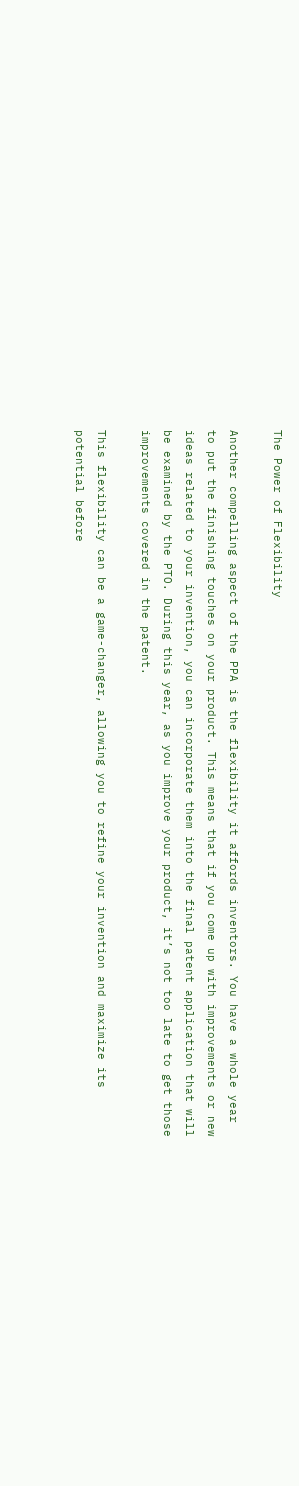The Power of Flexibility

Another compelling aspect of the PPA is the flexibility it affords inventors. You have a whole year to put the finishing touches on your product. This means that if you come up with improvements or new ideas related to your invention, you can incorporate them into the final patent application that will be examined by the PTO. During this year, as you improve your product, it’s not too late to get those improvements covered in the patent.

This flexibility can be a game-changer, allowing you to refine your invention and maximize its potential before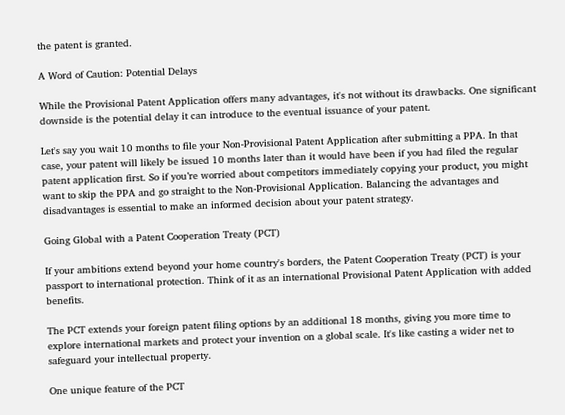the patent is granted.

A Word of Caution: Potential Delays

While the Provisional Patent Application offers many advantages, it's not without its drawbacks. One significant downside is the potential delay it can introduce to the eventual issuance of your patent.

Let's say you wait 10 months to file your Non-Provisional Patent Application after submitting a PPA. In that case, your patent will likely be issued 10 months later than it would have been if you had filed the regular patent application first. So if you’re worried about competitors immediately copying your product, you might want to skip the PPA and go straight to the Non-Provisional Application. Balancing the advantages and disadvantages is essential to make an informed decision about your patent strategy.

Going Global with a Patent Cooperation Treaty (PCT)

If your ambitions extend beyond your home country's borders, the Patent Cooperation Treaty (PCT) is your passport to international protection. Think of it as an international Provisional Patent Application with added benefits.

The PCT extends your foreign patent filing options by an additional 18 months, giving you more time to explore international markets and protect your invention on a global scale. It's like casting a wider net to safeguard your intellectual property.

One unique feature of the PCT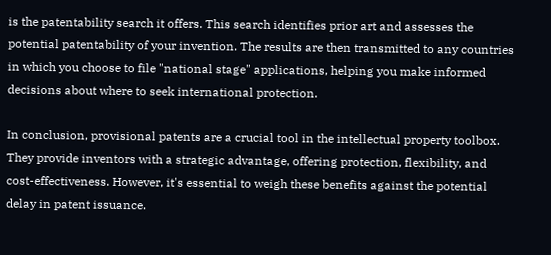is the patentability search it offers. This search identifies prior art and assesses the potential patentability of your invention. The results are then transmitted to any countries in which you choose to file "national stage" applications, helping you make informed decisions about where to seek international protection.

In conclusion, provisional patents are a crucial tool in the intellectual property toolbox. They provide inventors with a strategic advantage, offering protection, flexibility, and cost-effectiveness. However, it's essential to weigh these benefits against the potential delay in patent issuance.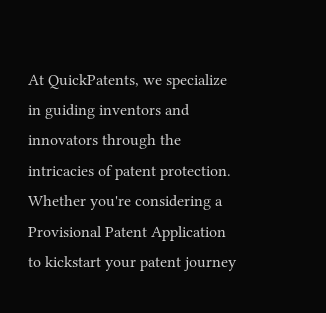At QuickPatents, we specialize in guiding inventors and innovators through the intricacies of patent protection. Whether you're considering a Provisional Patent Application to kickstart your patent journey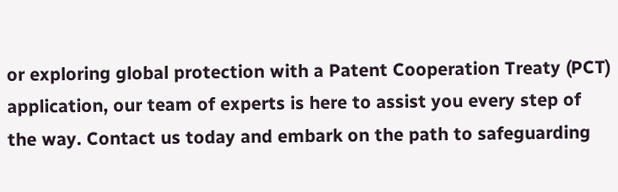or exploring global protection with a Patent Cooperation Treaty (PCT) application, our team of experts is here to assist you every step of the way. Contact us today and embark on the path to safeguarding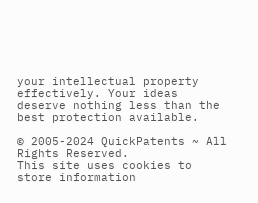your intellectual property effectively. Your ideas deserve nothing less than the best protection available.

© 2005-2024 QuickPatents ~ All Rights Reserved.
This site uses cookies to store information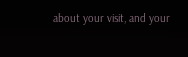about your visit, and your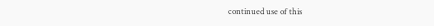continued use of this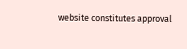website constitutes approval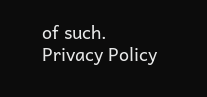of such.
Privacy Policy